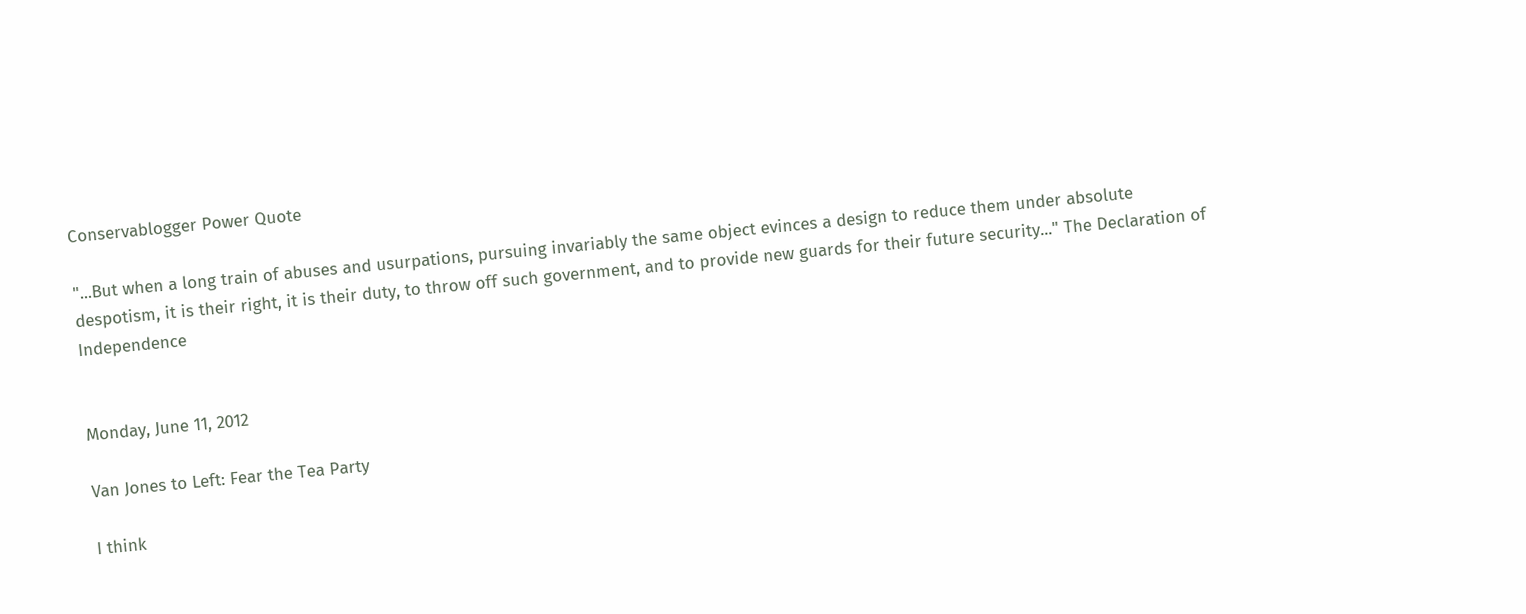Conservablogger Power Quote

"...But when a long train of abuses and usurpations, pursuing invariably the same object evinces a design to reduce them under absolute despotism, it is their right, it is their duty, to throw off such government, and to provide new guards for their future security..." The Declaration of Independence


Monday, June 11, 2012

Van Jones to Left: Fear the Tea Party

I think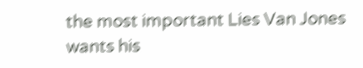the most important Lies Van Jones wants his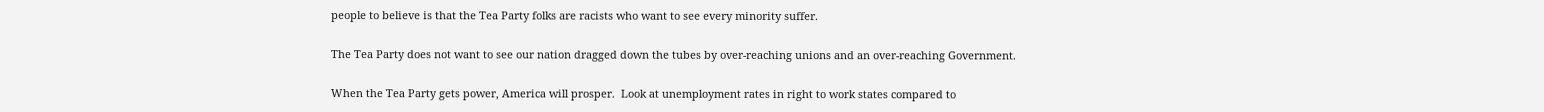people to believe is that the Tea Party folks are racists who want to see every minority suffer.

The Tea Party does not want to see our nation dragged down the tubes by over-reaching unions and an over-reaching Government.

When the Tea Party gets power, America will prosper.  Look at unemployment rates in right to work states compared to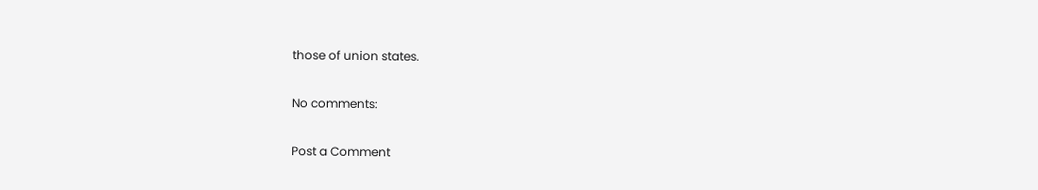those of union states.

No comments:

Post a Comment